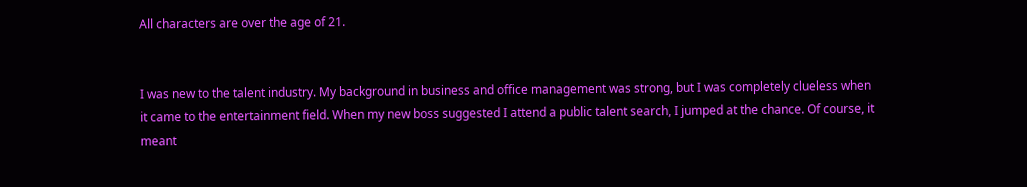All characters are over the age of 21.


I was new to the talent industry. My background in business and office management was strong, but I was completely clueless when it came to the entertainment field. When my new boss suggested I attend a public talent search, I jumped at the chance. Of course, it meant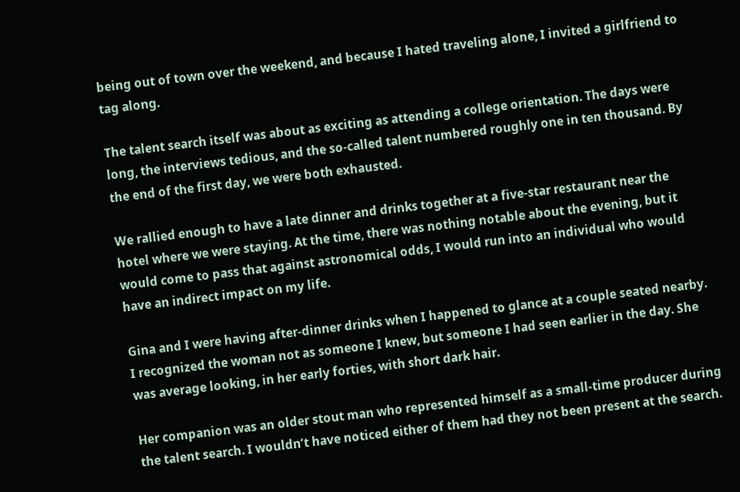being out of town over the weekend, and because I hated traveling alone, I invited a girlfriend to tag along.

The talent search itself was about as exciting as attending a college orientation. The days were long, the interviews tedious, and the so-called talent numbered roughly one in ten thousand. By the end of the first day, we were both exhausted.

We rallied enough to have a late dinner and drinks together at a five-star restaurant near the hotel where we were staying. At the time, there was nothing notable about the evening, but it would come to pass that against astronomical odds, I would run into an individual who would have an indirect impact on my life.

Gina and I were having after-dinner drinks when I happened to glance at a couple seated nearby. I recognized the woman not as someone I knew, but someone I had seen earlier in the day. She was average looking, in her early forties, with short dark hair.

Her companion was an older stout man who represented himself as a small-time producer during the talent search. I wouldn’t have noticed either of them had they not been present at the search.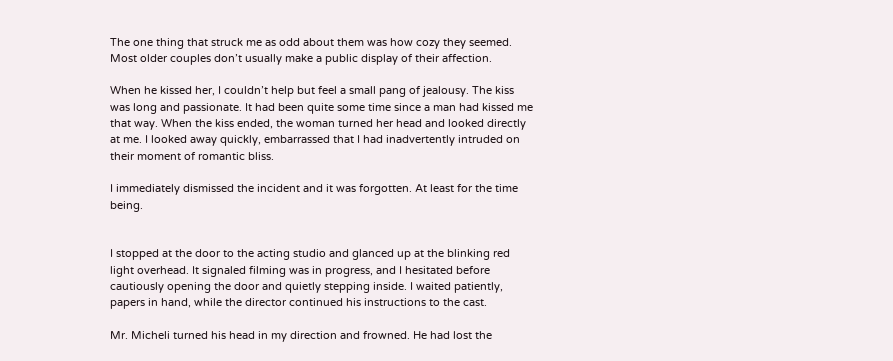The one thing that struck me as odd about them was how cozy they seemed. Most older couples don’t usually make a public display of their affection.

When he kissed her, I couldn’t help but feel a small pang of jealousy. The kiss was long and passionate. It had been quite some time since a man had kissed me that way. When the kiss ended, the woman turned her head and looked directly at me. I looked away quickly, embarrassed that I had inadvertently intruded on their moment of romantic bliss.

I immediately dismissed the incident and it was forgotten. At least for the time being.


I stopped at the door to the acting studio and glanced up at the blinking red light overhead. It signaled filming was in progress, and I hesitated before cautiously opening the door and quietly stepping inside. I waited patiently, papers in hand, while the director continued his instructions to the cast.

Mr. Micheli turned his head in my direction and frowned. He had lost the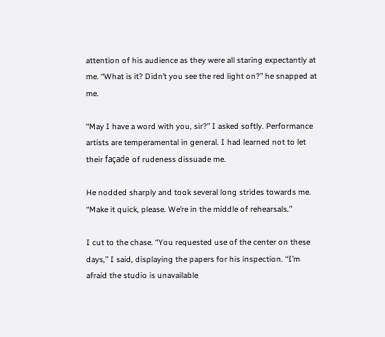attention of his audience as they were all staring expectantly at me. “What is it? Didn’t you see the red light on?” he snapped at me.

“May I have a word with you, sir?” I asked softly. Performance artists are temperamental in general. I had learned not to let their façade of rudeness dissuade me.

He nodded sharply and took several long strides towards me. “Make it quick, please. We’re in the middle of rehearsals.”

I cut to the chase. “You requested use of the center on these days,” I said, displaying the papers for his inspection. “I’m afraid the studio is unavailable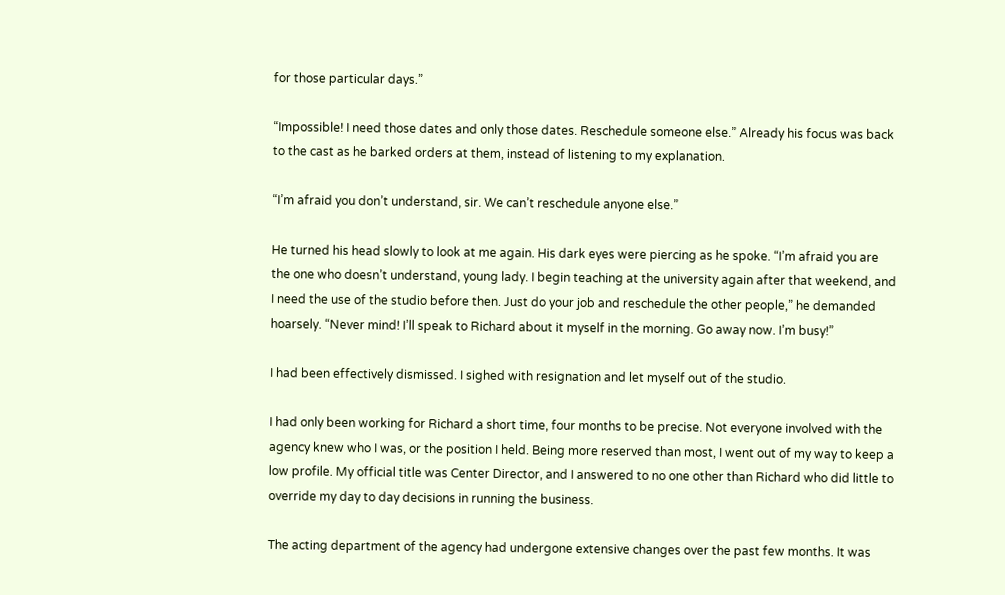for those particular days.”

“Impossible! I need those dates and only those dates. Reschedule someone else.” Already his focus was back to the cast as he barked orders at them, instead of listening to my explanation.

“I’m afraid you don’t understand, sir. We can’t reschedule anyone else.”

He turned his head slowly to look at me again. His dark eyes were piercing as he spoke. “I’m afraid you are the one who doesn’t understand, young lady. I begin teaching at the university again after that weekend, and I need the use of the studio before then. Just do your job and reschedule the other people,” he demanded hoarsely. “Never mind! I’ll speak to Richard about it myself in the morning. Go away now. I’m busy!”

I had been effectively dismissed. I sighed with resignation and let myself out of the studio.

I had only been working for Richard a short time, four months to be precise. Not everyone involved with the agency knew who I was, or the position I held. Being more reserved than most, I went out of my way to keep a low profile. My official title was Center Director, and I answered to no one other than Richard who did little to override my day to day decisions in running the business.

The acting department of the agency had undergone extensive changes over the past few months. It was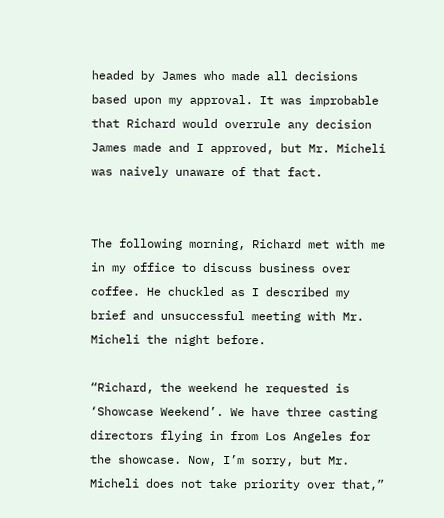headed by James who made all decisions based upon my approval. It was improbable that Richard would overrule any decision James made and I approved, but Mr. Micheli was naively unaware of that fact.


The following morning, Richard met with me in my office to discuss business over coffee. He chuckled as I described my brief and unsuccessful meeting with Mr. Micheli the night before.

“Richard, the weekend he requested is ‘Showcase Weekend’. We have three casting directors flying in from Los Angeles for the showcase. Now, I’m sorry, but Mr. Micheli does not take priority over that,”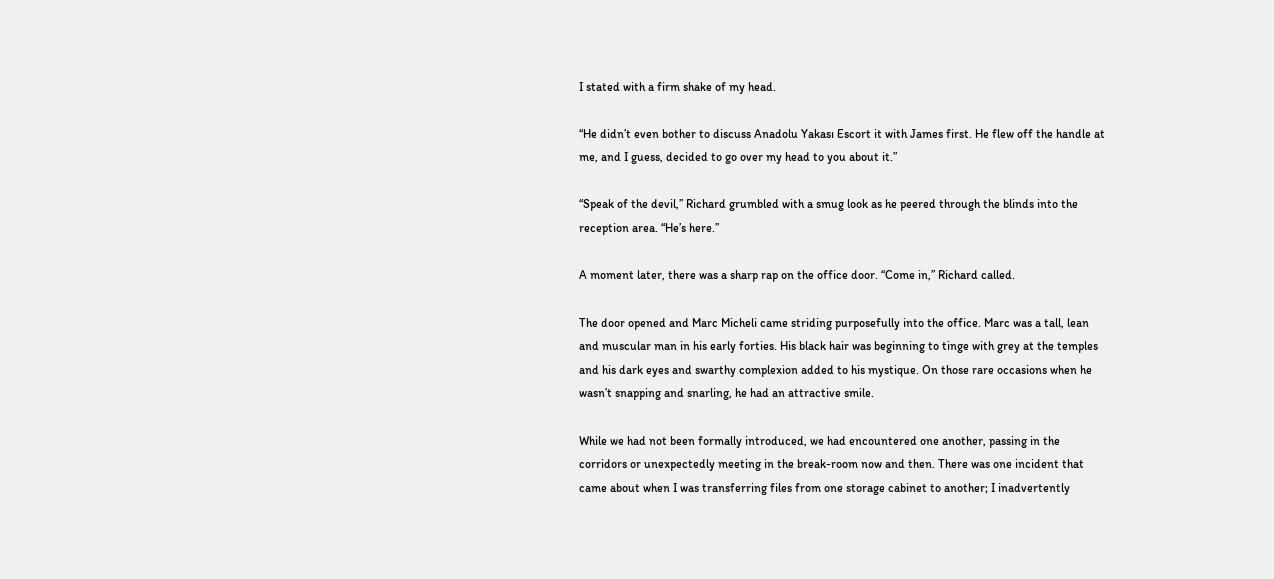I stated with a firm shake of my head.

“He didn’t even bother to discuss Anadolu Yakası Escort it with James first. He flew off the handle at me, and I guess, decided to go over my head to you about it.”

“Speak of the devil,” Richard grumbled with a smug look as he peered through the blinds into the reception area. “He’s here.”

A moment later, there was a sharp rap on the office door. “Come in,” Richard called.

The door opened and Marc Micheli came striding purposefully into the office. Marc was a tall, lean and muscular man in his early forties. His black hair was beginning to tinge with grey at the temples and his dark eyes and swarthy complexion added to his mystique. On those rare occasions when he wasn’t snapping and snarling, he had an attractive smile.

While we had not been formally introduced, we had encountered one another, passing in the corridors or unexpectedly meeting in the break-room now and then. There was one incident that came about when I was transferring files from one storage cabinet to another; I inadvertently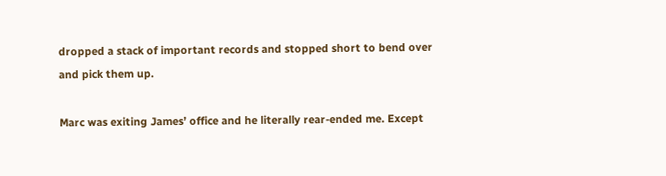dropped a stack of important records and stopped short to bend over and pick them up.

Marc was exiting James’ office and he literally rear-ended me. Except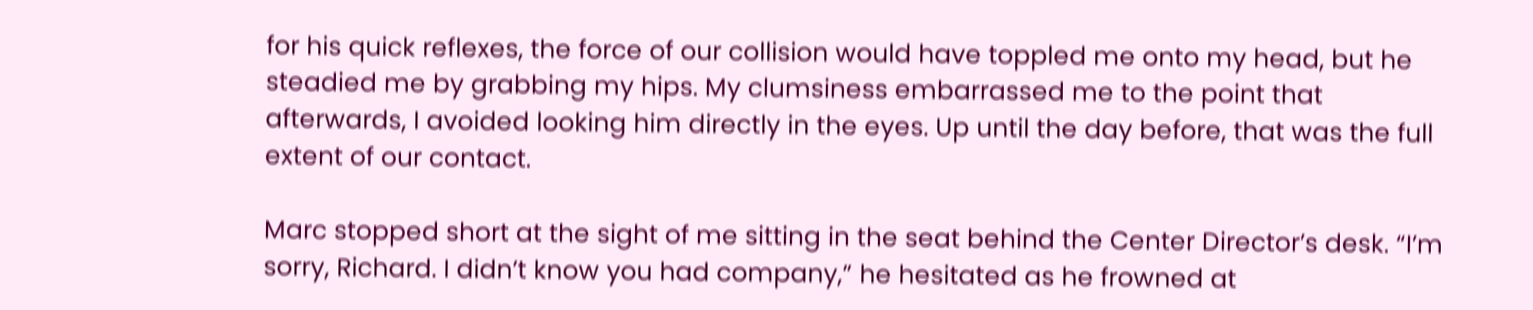for his quick reflexes, the force of our collision would have toppled me onto my head, but he steadied me by grabbing my hips. My clumsiness embarrassed me to the point that afterwards, I avoided looking him directly in the eyes. Up until the day before, that was the full extent of our contact.

Marc stopped short at the sight of me sitting in the seat behind the Center Director’s desk. “I’m sorry, Richard. I didn’t know you had company,” he hesitated as he frowned at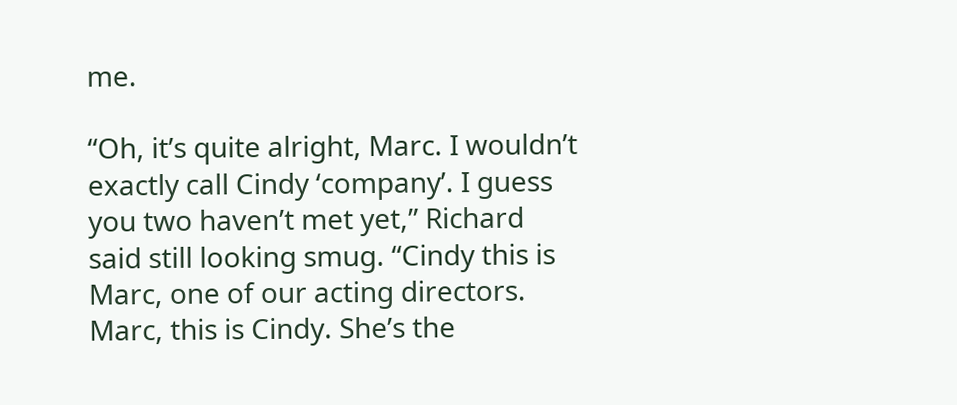me.

“Oh, it’s quite alright, Marc. I wouldn’t exactly call Cindy ‘company’. I guess you two haven’t met yet,” Richard said still looking smug. “Cindy this is Marc, one of our acting directors. Marc, this is Cindy. She’s the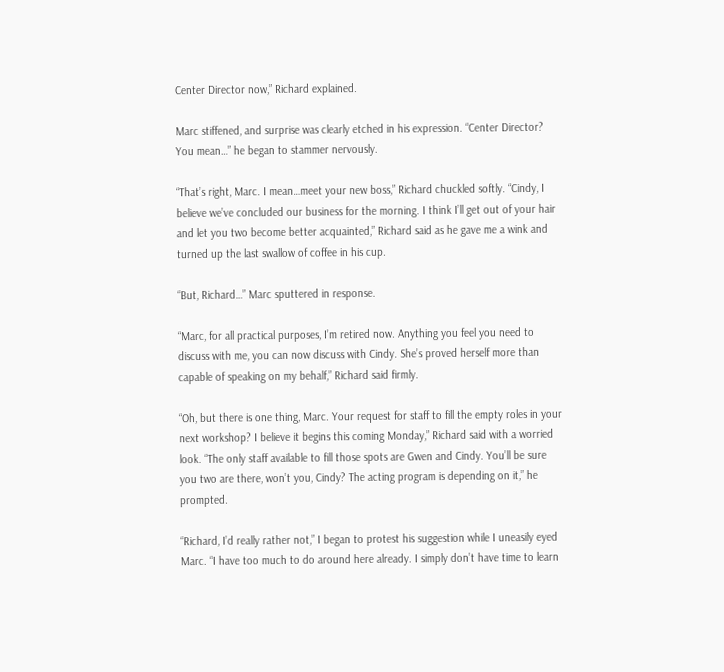Center Director now,” Richard explained.

Marc stiffened, and surprise was clearly etched in his expression. “Center Director? You mean…” he began to stammer nervously.

“That’s right, Marc. I mean…meet your new boss,” Richard chuckled softly. “Cindy, I believe we’ve concluded our business for the morning. I think I’ll get out of your hair and let you two become better acquainted,” Richard said as he gave me a wink and turned up the last swallow of coffee in his cup.

“But, Richard…” Marc sputtered in response.

“Marc, for all practical purposes, I’m retired now. Anything you feel you need to discuss with me, you can now discuss with Cindy. She’s proved herself more than capable of speaking on my behalf,” Richard said firmly.

“Oh, but there is one thing, Marc. Your request for staff to fill the empty roles in your next workshop? I believe it begins this coming Monday,” Richard said with a worried look. “The only staff available to fill those spots are Gwen and Cindy. You’ll be sure you two are there, won’t you, Cindy? The acting program is depending on it,” he prompted.

“Richard, I’d really rather not,” I began to protest his suggestion while I uneasily eyed Marc. “I have too much to do around here already. I simply don’t have time to learn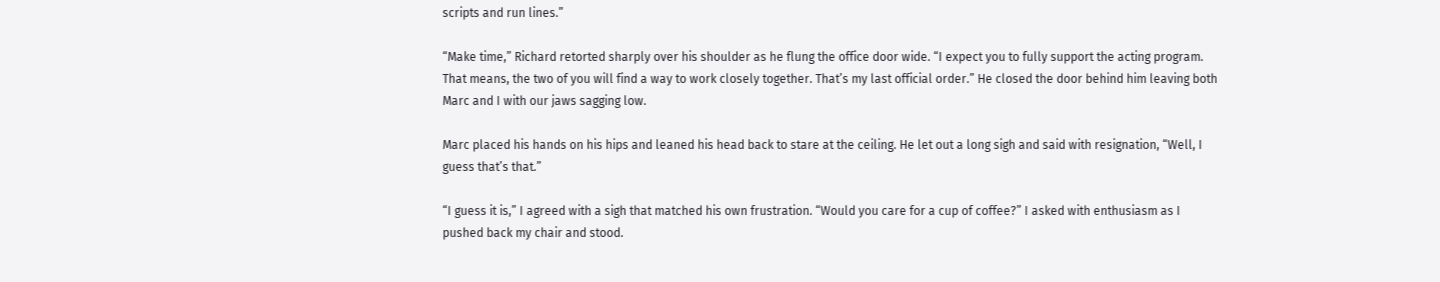scripts and run lines.”

“Make time,” Richard retorted sharply over his shoulder as he flung the office door wide. “I expect you to fully support the acting program. That means, the two of you will find a way to work closely together. That’s my last official order.” He closed the door behind him leaving both Marc and I with our jaws sagging low.

Marc placed his hands on his hips and leaned his head back to stare at the ceiling. He let out a long sigh and said with resignation, “Well, I guess that’s that.”

“I guess it is,” I agreed with a sigh that matched his own frustration. “Would you care for a cup of coffee?” I asked with enthusiasm as I pushed back my chair and stood.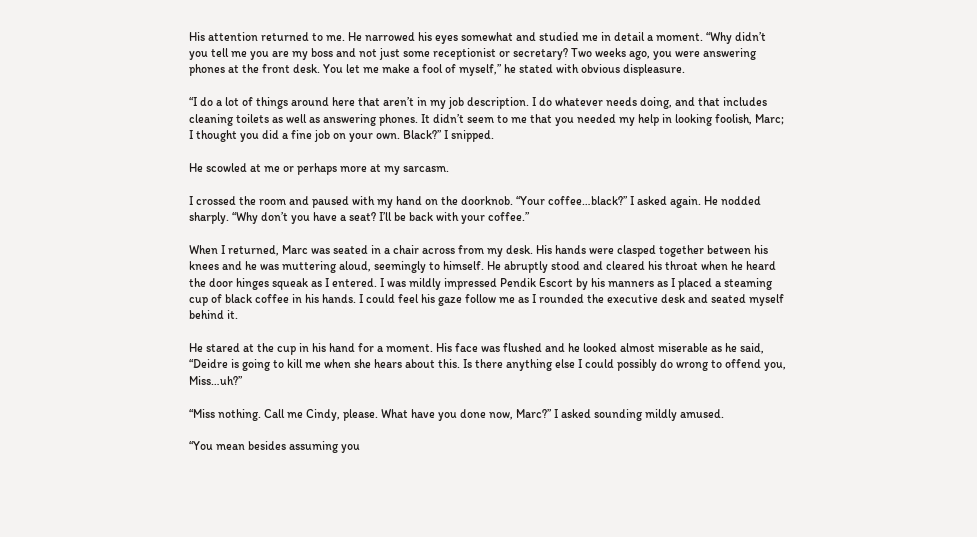His attention returned to me. He narrowed his eyes somewhat and studied me in detail a moment. “Why didn’t you tell me you are my boss and not just some receptionist or secretary? Two weeks ago, you were answering phones at the front desk. You let me make a fool of myself,” he stated with obvious displeasure.

“I do a lot of things around here that aren’t in my job description. I do whatever needs doing, and that includes cleaning toilets as well as answering phones. It didn’t seem to me that you needed my help in looking foolish, Marc; I thought you did a fine job on your own. Black?” I snipped.

He scowled at me or perhaps more at my sarcasm.

I crossed the room and paused with my hand on the doorknob. “Your coffee…black?” I asked again. He nodded sharply. “Why don’t you have a seat? I’ll be back with your coffee.”

When I returned, Marc was seated in a chair across from my desk. His hands were clasped together between his knees and he was muttering aloud, seemingly to himself. He abruptly stood and cleared his throat when he heard the door hinges squeak as I entered. I was mildly impressed Pendik Escort by his manners as I placed a steaming cup of black coffee in his hands. I could feel his gaze follow me as I rounded the executive desk and seated myself behind it.

He stared at the cup in his hand for a moment. His face was flushed and he looked almost miserable as he said, “Deidre is going to kill me when she hears about this. Is there anything else I could possibly do wrong to offend you, Miss…uh?”

“Miss nothing. Call me Cindy, please. What have you done now, Marc?” I asked sounding mildly amused.

“You mean besides assuming you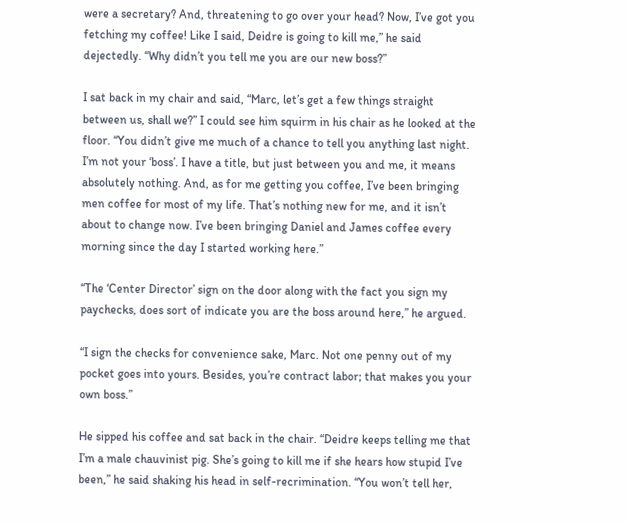were a secretary? And, threatening to go over your head? Now, I’ve got you fetching my coffee! Like I said, Deidre is going to kill me,” he said dejectedly. “Why didn’t you tell me you are our new boss?”

I sat back in my chair and said, “Marc, let’s get a few things straight between us, shall we?” I could see him squirm in his chair as he looked at the floor. “You didn’t give me much of a chance to tell you anything last night. I’m not your ‘boss’. I have a title, but just between you and me, it means absolutely nothing. And, as for me getting you coffee, I’ve been bringing men coffee for most of my life. That’s nothing new for me, and it isn’t about to change now. I’ve been bringing Daniel and James coffee every morning since the day I started working here.”

“The ‘Center Director’ sign on the door along with the fact you sign my paychecks, does sort of indicate you are the boss around here,” he argued.

“I sign the checks for convenience sake, Marc. Not one penny out of my pocket goes into yours. Besides, you’re contract labor; that makes you your own boss.”

He sipped his coffee and sat back in the chair. “Deidre keeps telling me that I’m a male chauvinist pig. She’s going to kill me if she hears how stupid I’ve been,” he said shaking his head in self-recrimination. “You won’t tell her,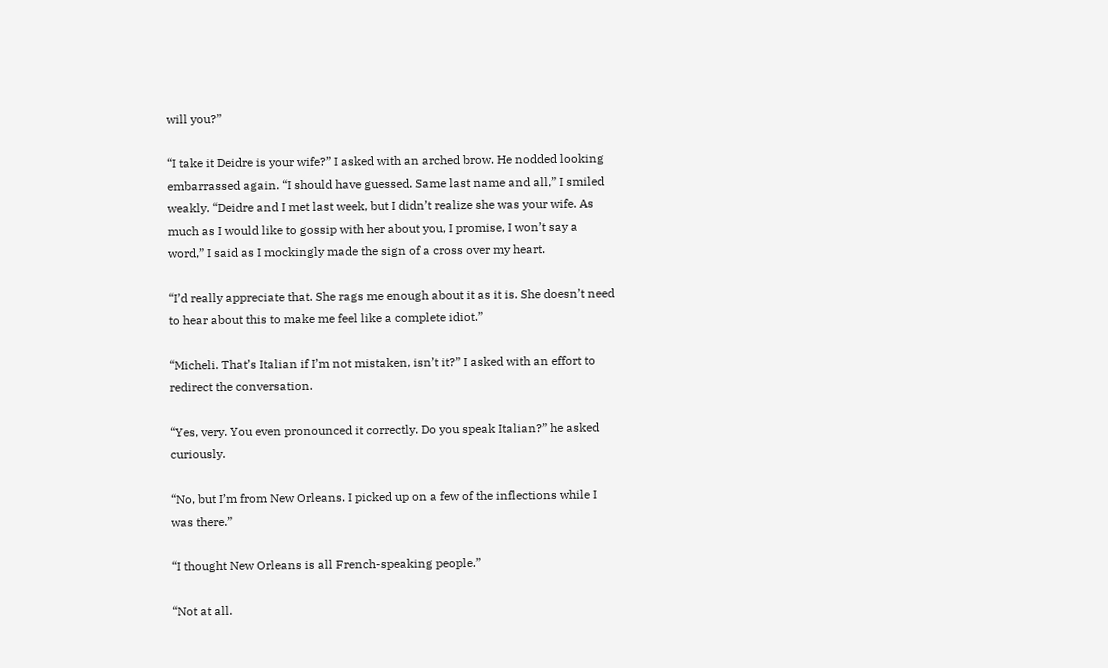will you?”

“I take it Deidre is your wife?” I asked with an arched brow. He nodded looking embarrassed again. “I should have guessed. Same last name and all,” I smiled weakly. “Deidre and I met last week, but I didn’t realize she was your wife. As much as I would like to gossip with her about you, I promise, I won’t say a word,” I said as I mockingly made the sign of a cross over my heart.

“I’d really appreciate that. She rags me enough about it as it is. She doesn’t need to hear about this to make me feel like a complete idiot.”

“Micheli. That’s Italian if I’m not mistaken, isn’t it?” I asked with an effort to redirect the conversation.

“Yes, very. You even pronounced it correctly. Do you speak Italian?” he asked curiously.

“No, but I’m from New Orleans. I picked up on a few of the inflections while I was there.”

“I thought New Orleans is all French-speaking people.”

“Not at all.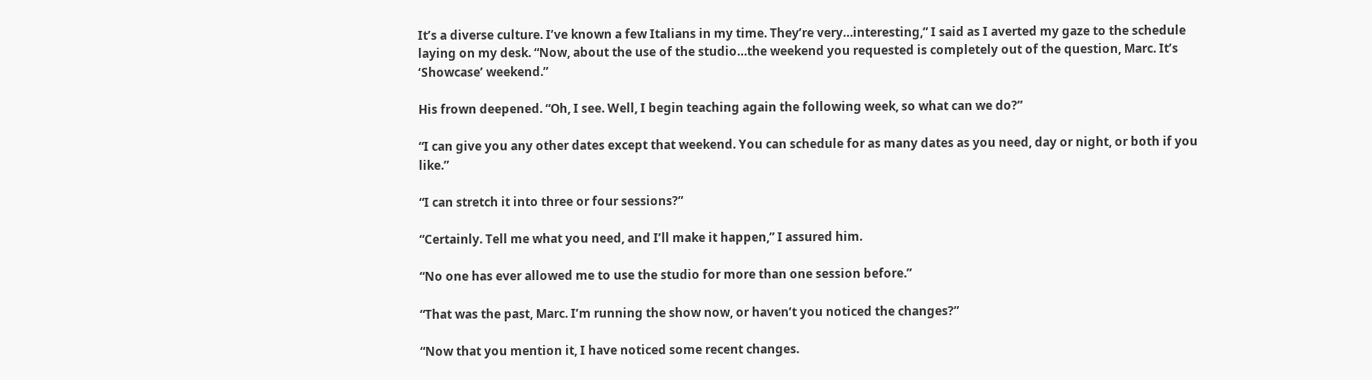It’s a diverse culture. I’ve known a few Italians in my time. They’re very…interesting,” I said as I averted my gaze to the schedule laying on my desk. “Now, about the use of the studio…the weekend you requested is completely out of the question, Marc. It’s ‘Showcase’ weekend.”

His frown deepened. “Oh, I see. Well, I begin teaching again the following week, so what can we do?”

“I can give you any other dates except that weekend. You can schedule for as many dates as you need, day or night, or both if you like.”

“I can stretch it into three or four sessions?”

“Certainly. Tell me what you need, and I’ll make it happen,” I assured him.

“No one has ever allowed me to use the studio for more than one session before.”

“That was the past, Marc. I’m running the show now, or haven’t you noticed the changes?”

“Now that you mention it, I have noticed some recent changes.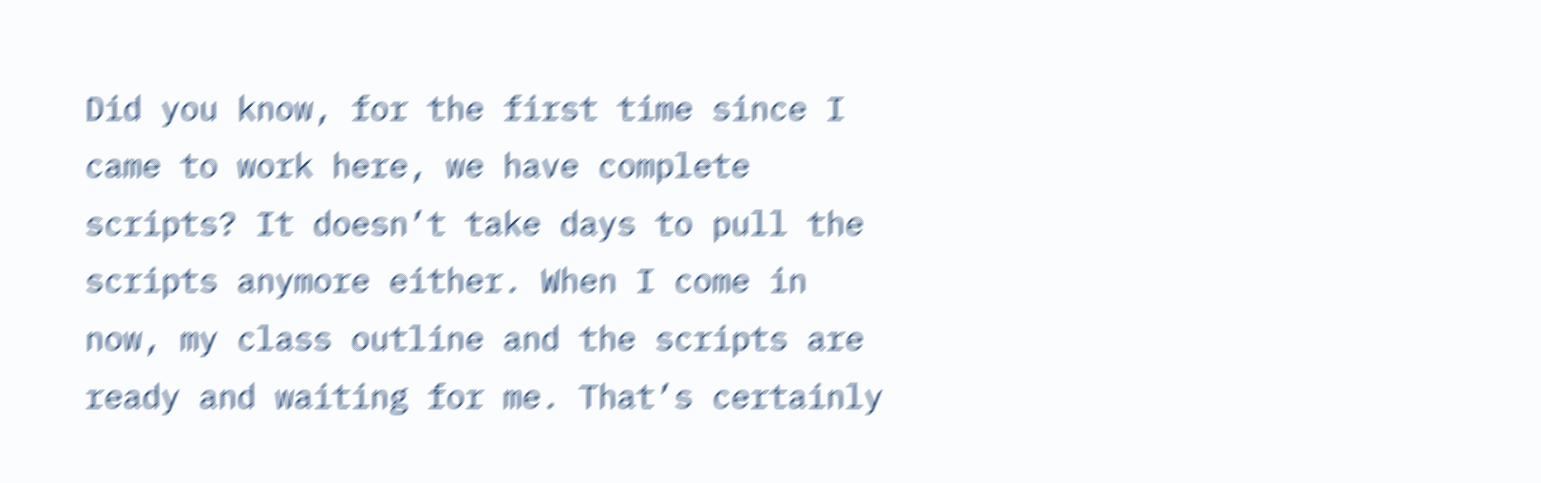Did you know, for the first time since I came to work here, we have complete scripts? It doesn’t take days to pull the scripts anymore either. When I come in now, my class outline and the scripts are ready and waiting for me. That’s certainly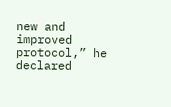new and improved protocol,” he declared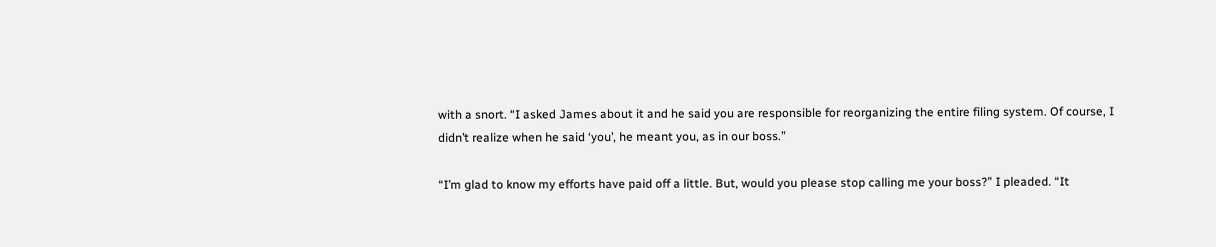with a snort. “I asked James about it and he said you are responsible for reorganizing the entire filing system. Of course, I didn’t realize when he said ‘you’, he meant you, as in our boss.”

“I’m glad to know my efforts have paid off a little. But, would you please stop calling me your boss?” I pleaded. “It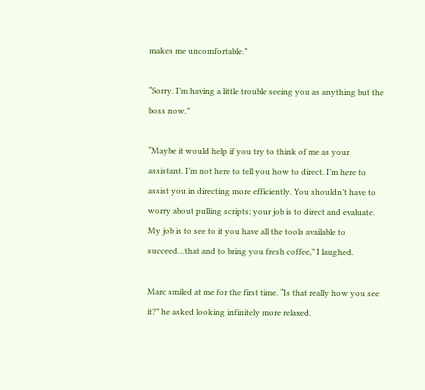makes me uncomfortable.”

“Sorry. I’m having a little trouble seeing you as anything but the boss now.”

“Maybe it would help if you try to think of me as your assistant. I’m not here to tell you how to direct. I’m here to assist you in directing more efficiently. You shouldn’t have to worry about pulling scripts; your job is to direct and evaluate. My job is to see to it you have all the tools available to succeed…that and to bring you fresh coffee,” I laughed.

Marc smiled at me for the first time. “Is that really how you see it?” he asked looking infinitely more relaxed.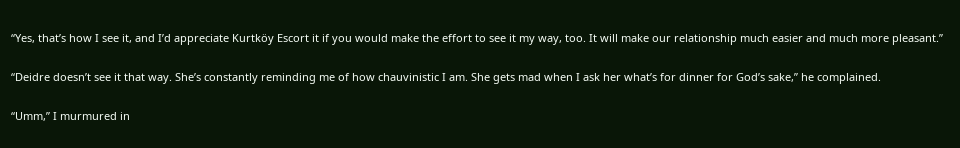“Yes, that’s how I see it, and I’d appreciate Kurtköy Escort it if you would make the effort to see it my way, too. It will make our relationship much easier and much more pleasant.”

“Deidre doesn’t see it that way. She’s constantly reminding me of how chauvinistic I am. She gets mad when I ask her what’s for dinner for God’s sake,” he complained.

“Umm,” I murmured in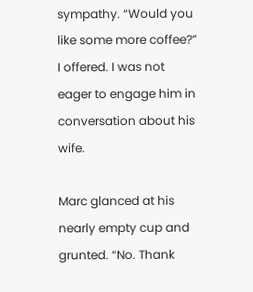sympathy. “Would you like some more coffee?” I offered. I was not eager to engage him in conversation about his wife.

Marc glanced at his nearly empty cup and grunted. “No. Thank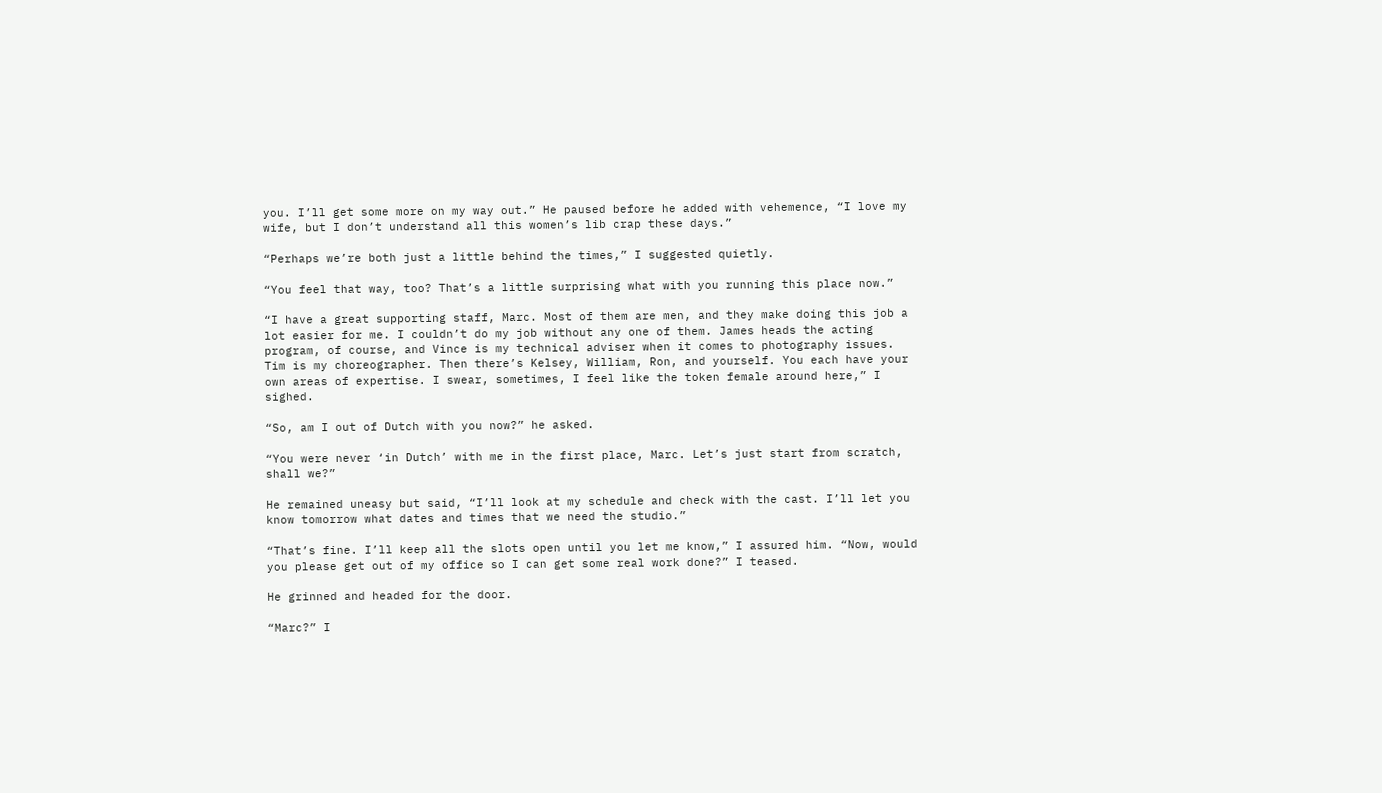you. I’ll get some more on my way out.” He paused before he added with vehemence, “I love my wife, but I don’t understand all this women’s lib crap these days.”

“Perhaps we’re both just a little behind the times,” I suggested quietly.

“You feel that way, too? That’s a little surprising what with you running this place now.”

“I have a great supporting staff, Marc. Most of them are men, and they make doing this job a lot easier for me. I couldn’t do my job without any one of them. James heads the acting program, of course, and Vince is my technical adviser when it comes to photography issues. Tim is my choreographer. Then there’s Kelsey, William, Ron, and yourself. You each have your own areas of expertise. I swear, sometimes, I feel like the token female around here,” I sighed.

“So, am I out of Dutch with you now?” he asked.

“You were never ‘in Dutch’ with me in the first place, Marc. Let’s just start from scratch, shall we?”

He remained uneasy but said, “I’ll look at my schedule and check with the cast. I’ll let you know tomorrow what dates and times that we need the studio.”

“That’s fine. I’ll keep all the slots open until you let me know,” I assured him. “Now, would you please get out of my office so I can get some real work done?” I teased.

He grinned and headed for the door.

“Marc?” I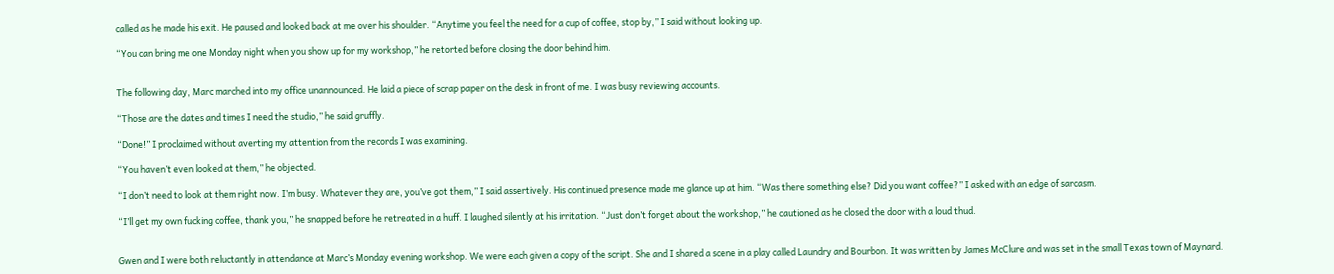called as he made his exit. He paused and looked back at me over his shoulder. “Anytime you feel the need for a cup of coffee, stop by,” I said without looking up.

“You can bring me one Monday night when you show up for my workshop,” he retorted before closing the door behind him.


The following day, Marc marched into my office unannounced. He laid a piece of scrap paper on the desk in front of me. I was busy reviewing accounts.

“Those are the dates and times I need the studio,” he said gruffly.

“Done!” I proclaimed without averting my attention from the records I was examining.

“You haven’t even looked at them,” he objected.

“I don’t need to look at them right now. I’m busy. Whatever they are, you’ve got them,” I said assertively. His continued presence made me glance up at him. “Was there something else? Did you want coffee?” I asked with an edge of sarcasm.

“I’ll get my own fucking coffee, thank you,” he snapped before he retreated in a huff. I laughed silently at his irritation. “Just don’t forget about the workshop,” he cautioned as he closed the door with a loud thud.


Gwen and I were both reluctantly in attendance at Marc’s Monday evening workshop. We were each given a copy of the script. She and I shared a scene in a play called Laundry and Bourbon. It was written by James McClure and was set in the small Texas town of Maynard.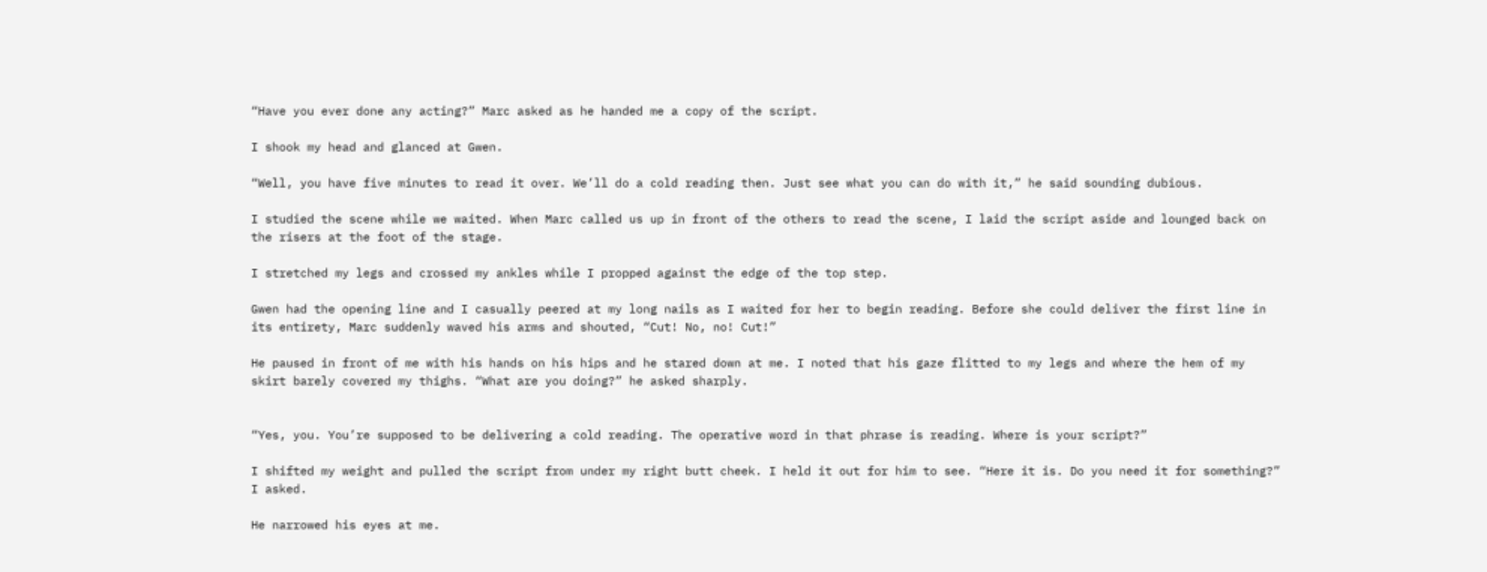“Have you ever done any acting?” Marc asked as he handed me a copy of the script.

I shook my head and glanced at Gwen.

“Well, you have five minutes to read it over. We’ll do a cold reading then. Just see what you can do with it,” he said sounding dubious.

I studied the scene while we waited. When Marc called us up in front of the others to read the scene, I laid the script aside and lounged back on the risers at the foot of the stage.

I stretched my legs and crossed my ankles while I propped against the edge of the top step.

Gwen had the opening line and I casually peered at my long nails as I waited for her to begin reading. Before she could deliver the first line in its entirety, Marc suddenly waved his arms and shouted, “Cut! No, no! Cut!”

He paused in front of me with his hands on his hips and he stared down at me. I noted that his gaze flitted to my legs and where the hem of my skirt barely covered my thighs. “What are you doing?” he asked sharply.


“Yes, you. You’re supposed to be delivering a cold reading. The operative word in that phrase is reading. Where is your script?”

I shifted my weight and pulled the script from under my right butt cheek. I held it out for him to see. “Here it is. Do you need it for something?” I asked.

He narrowed his eyes at me.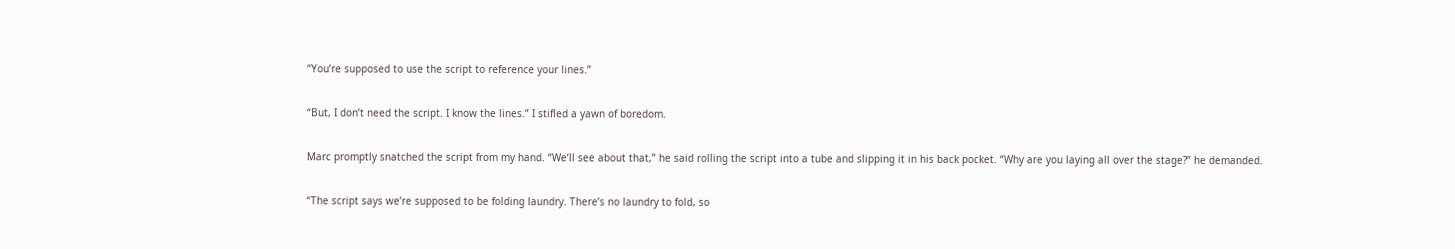“You’re supposed to use the script to reference your lines.”

“But, I don’t need the script. I know the lines.” I stifled a yawn of boredom.

Marc promptly snatched the script from my hand. “We’ll see about that,” he said rolling the script into a tube and slipping it in his back pocket. “Why are you laying all over the stage?” he demanded.

“The script says we’re supposed to be folding laundry. There’s no laundry to fold, so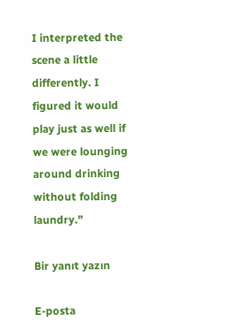I interpreted the scene a little differently. I figured it would play just as well if we were lounging around drinking without folding laundry.”

Bir yanıt yazın

E-posta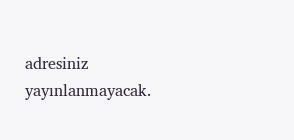adresiniz yayınlanmayacak.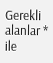Gerekli alanlar * ile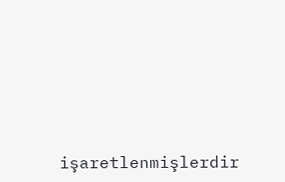işaretlenmişlerdir